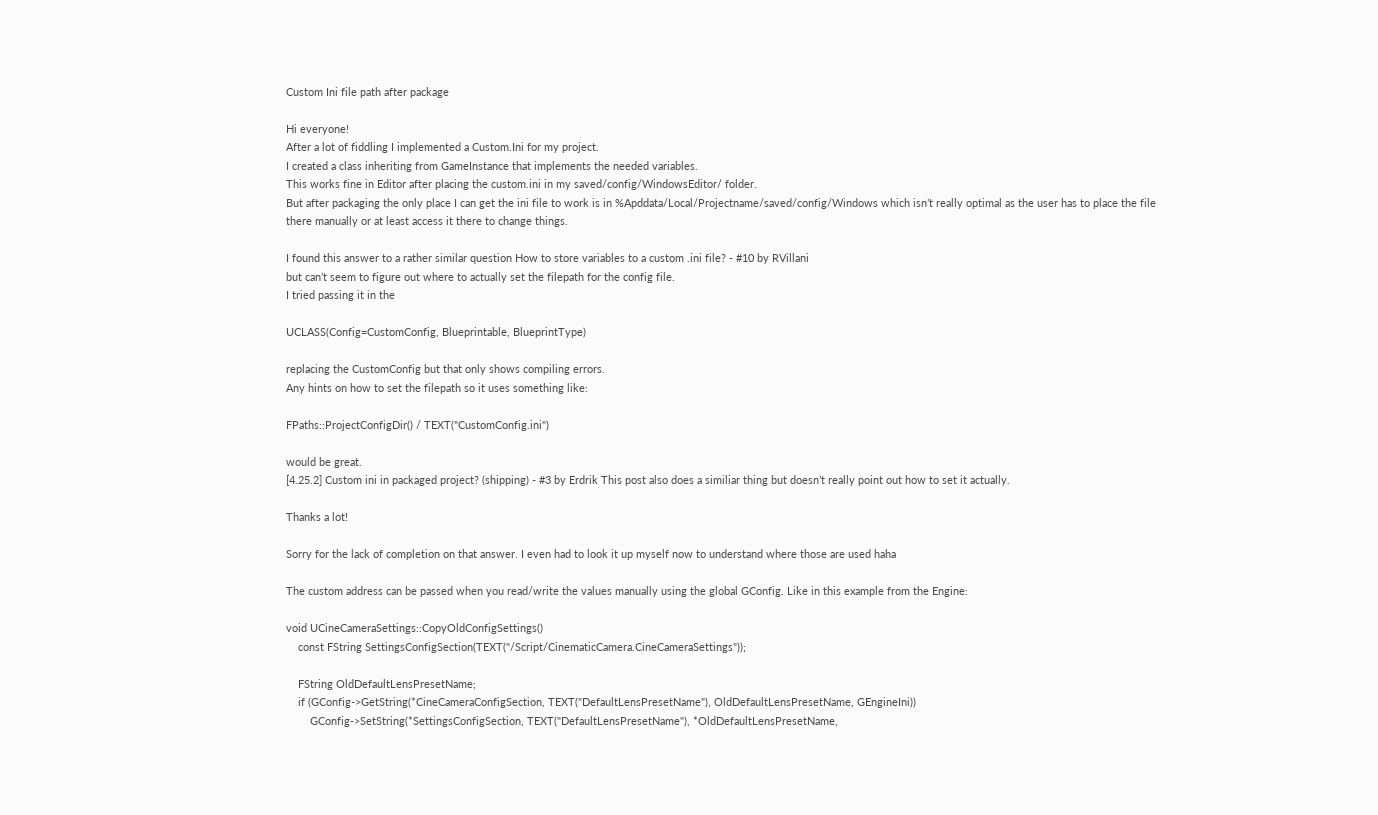Custom Ini file path after package

Hi everyone!
After a lot of fiddling I implemented a Custom.Ini for my project.
I created a class inheriting from GameInstance that implements the needed variables.
This works fine in Editor after placing the custom.ini in my saved/config/WindowsEditor/ folder.
But after packaging the only place I can get the ini file to work is in %Apddata/Local/Projectname/saved/config/Windows which isn’t really optimal as the user has to place the file there manually or at least access it there to change things.

I found this answer to a rather similar question How to store variables to a custom .ini file? - #10 by RVillani
but can’t seem to figure out where to actually set the filepath for the config file.
I tried passing it in the

UCLASS(Config=CustomConfig, Blueprintable, BlueprintType)

replacing the CustomConfig but that only shows compiling errors.
Any hints on how to set the filepath so it uses something like:

FPaths::ProjectConfigDir() / TEXT("CustomConfig.ini")

would be great.
[4.25.2] Custom ini in packaged project? (shipping) - #3 by Erdrik This post also does a similiar thing but doesn’t really point out how to set it actually.

Thanks a lot!

Sorry for the lack of completion on that answer. I even had to look it up myself now to understand where those are used haha

The custom address can be passed when you read/write the values manually using the global GConfig. Like in this example from the Engine:

void UCineCameraSettings::CopyOldConfigSettings()
    const FString SettingsConfigSection(TEXT("/Script/CinematicCamera.CineCameraSettings"));

    FString OldDefaultLensPresetName;
    if (GConfig->GetString(*CineCameraConfigSection, TEXT("DefaultLensPresetName"), OldDefaultLensPresetName, GEngineIni))
        GConfig->SetString(*SettingsConfigSection, TEXT("DefaultLensPresetName"), *OldDefaultLensPresetName,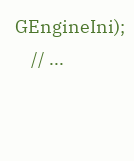GEngineIni);
    // ...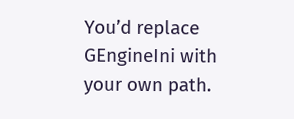You’d replace GEngineIni with your own path.